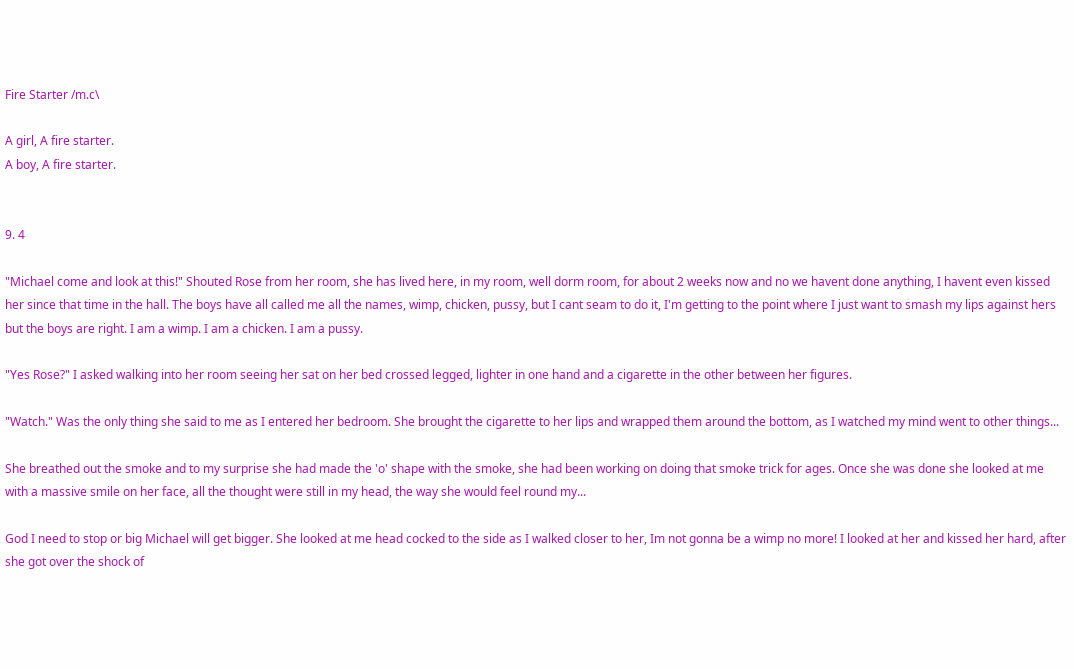Fire Starter /m.c\

A girl, A fire starter.
A boy, A fire starter.


9. 4

"Michael come and look at this!" Shouted Rose from her room, she has lived here, in my room, well dorm room, for about 2 weeks now and no we havent done anything, I havent even kissed her since that time in the hall. The boys have all called me all the names, wimp, chicken, pussy, but I cant seam to do it, I'm getting to the point where I just want to smash my lips against hers but the boys are right. I am a wimp. I am a chicken. I am a pussy.

"Yes Rose?" I asked walking into her room seeing her sat on her bed crossed legged, lighter in one hand and a cigarette in the other between her figures.

"Watch." Was the only thing she said to me as I entered her bedroom. She brought the cigarette to her lips and wrapped them around the bottom, as I watched my mind went to other things...

She breathed out the smoke and to my surprise she had made the 'o' shape with the smoke, she had been working on doing that smoke trick for ages. Once she was done she looked at me with a massive smile on her face, all the thought were still in my head, the way she would feel round my...

God I need to stop or big Michael will get bigger. She looked at me head cocked to the side as I walked closer to her, Im not gonna be a wimp no more! I looked at her and kissed her hard, after she got over the shock of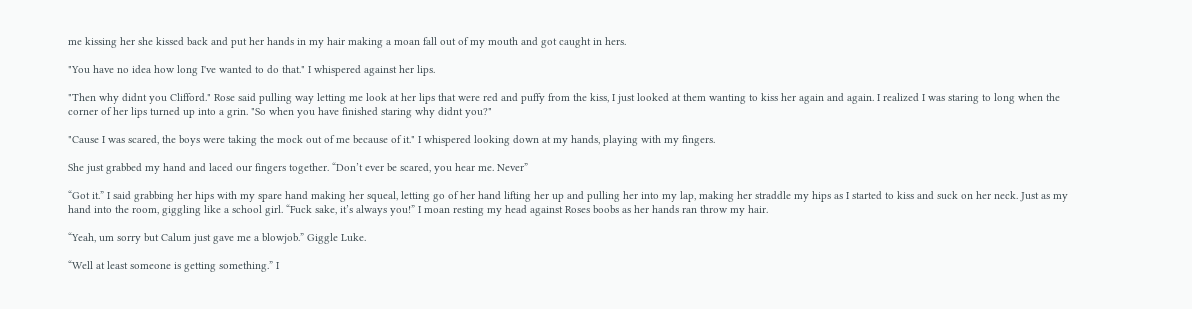me kissing her she kissed back and put her hands in my hair making a moan fall out of my mouth and got caught in hers.

"You have no idea how long I've wanted to do that." I whispered against her lips.

"Then why didnt you Clifford." Rose said pulling way letting me look at her lips that were red and puffy from the kiss, I just looked at them wanting to kiss her again and again. I realized I was staring to long when the corner of her lips turned up into a grin. "So when you have finished staring why didnt you?"

"Cause I was scared, the boys were taking the mock out of me because of it." I whispered looking down at my hands, playing with my fingers.

She just grabbed my hand and laced our fingers together. “Don’t ever be scared, you hear me. Never”

“Got it.” I said grabbing her hips with my spare hand making her squeal, letting go of her hand lifting her up and pulling her into my lap, making her straddle my hips as I started to kiss and suck on her neck. Just as my hand into the room, giggling like a school girl. “Fuck sake, it’s always you!” I moan resting my head against Roses boobs as her hands ran throw my hair.

“Yeah, um sorry but Calum just gave me a blowjob.” Giggle Luke.

“Well at least someone is getting something.” I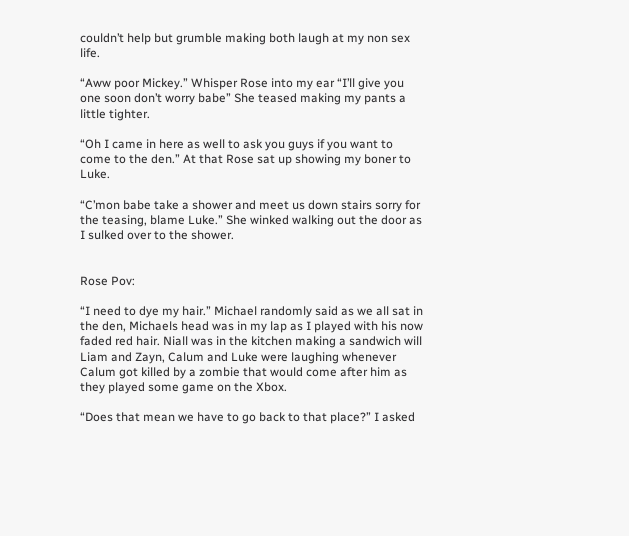couldn’t help but grumble making both laugh at my non sex life.

“Aww poor Mickey.” Whisper Rose into my ear “I’ll give you one soon don’t worry babe” She teased making my pants a little tighter.

“Oh I came in here as well to ask you guys if you want to come to the den.” At that Rose sat up showing my boner to Luke.

“C’mon babe take a shower and meet us down stairs sorry for the teasing, blame Luke.” She winked walking out the door as I sulked over to the shower.


Rose Pov:

“I need to dye my hair.” Michael randomly said as we all sat in the den, Michaels head was in my lap as I played with his now faded red hair. Niall was in the kitchen making a sandwich will Liam and Zayn, Calum and Luke were laughing whenever Calum got killed by a zombie that would come after him as they played some game on the Xbox.

“Does that mean we have to go back to that place?” I asked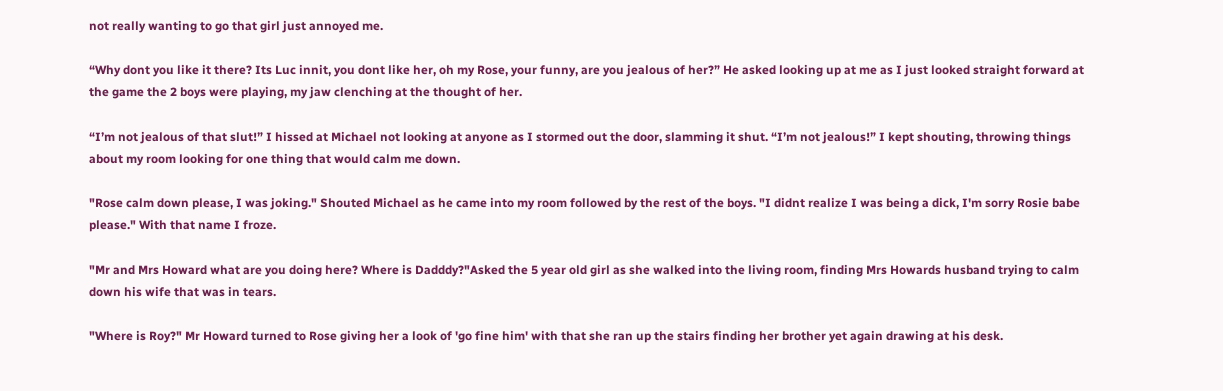not really wanting to go that girl just annoyed me.

“Why dont you like it there? Its Luc innit, you dont like her, oh my Rose, your funny, are you jealous of her?” He asked looking up at me as I just looked straight forward at the game the 2 boys were playing, my jaw clenching at the thought of her.

“I’m not jealous of that slut!” I hissed at Michael not looking at anyone as I stormed out the door, slamming it shut. “I’m not jealous!” I kept shouting, throwing things about my room looking for one thing that would calm me down.

"Rose calm down please, I was joking." Shouted Michael as he came into my room followed by the rest of the boys. "I didnt realize I was being a dick, I'm sorry Rosie babe please." With that name I froze.

"Mr and Mrs Howard what are you doing here? Where is Dadddy?"Asked the 5 year old girl as she walked into the living room, finding Mrs Howards husband trying to calm down his wife that was in tears.

"Where is Roy?" Mr Howard turned to Rose giving her a look of 'go fine him' with that she ran up the stairs finding her brother yet again drawing at his desk.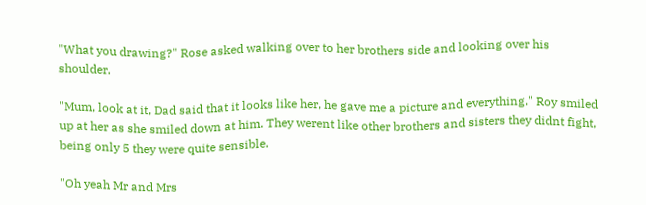"What you drawing?" Rose asked walking over to her brothers side and looking over his shoulder.

"Mum, look at it, Dad said that it looks like her, he gave me a picture and everything." Roy smiled up at her as she smiled down at him. They werent like other brothers and sisters they didnt fight, being only 5 they were quite sensible.

"Oh yeah Mr and Mrs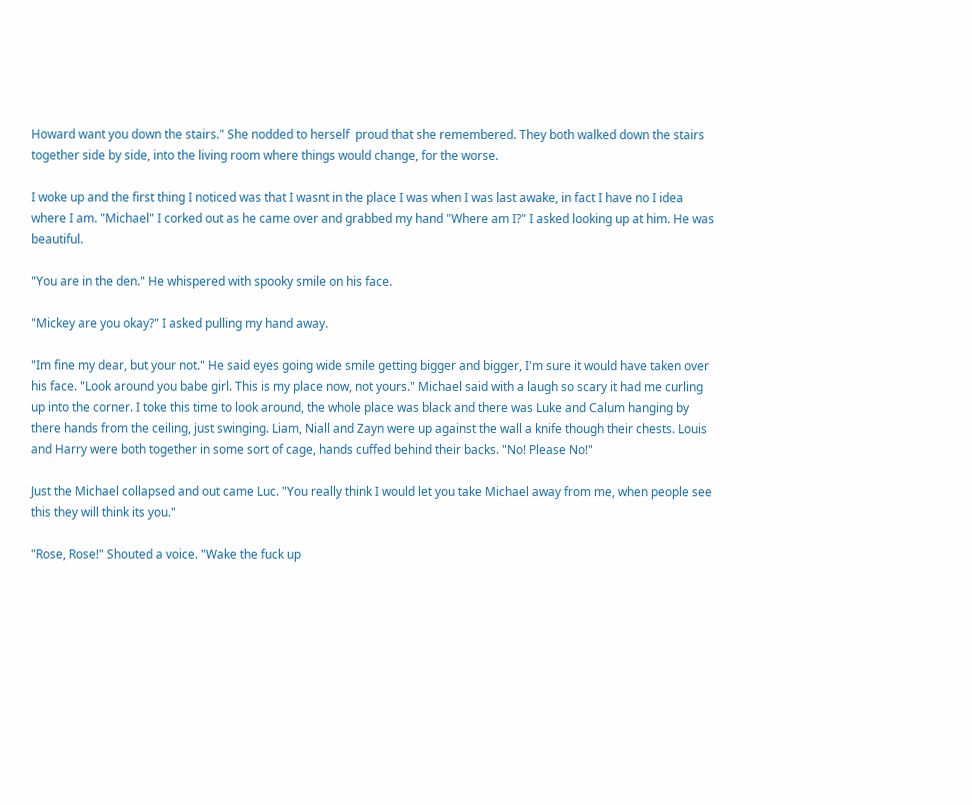Howard want you down the stairs." She nodded to herself  proud that she remembered. They both walked down the stairs together side by side, into the living room where things would change, for the worse.

I woke up and the first thing I noticed was that I wasnt in the place I was when I was last awake, in fact I have no I idea where I am. "Michael" I corked out as he came over and grabbed my hand "Where am I?" I asked looking up at him. He was beautiful.

"You are in the den." He whispered with spooky smile on his face.

"Mickey are you okay?" I asked pulling my hand away.

"Im fine my dear, but your not." He said eyes going wide smile getting bigger and bigger, I'm sure it would have taken over his face. "Look around you babe girl. This is my place now, not yours." Michael said with a laugh so scary it had me curling up into the corner. I toke this time to look around, the whole place was black and there was Luke and Calum hanging by there hands from the ceiling, just swinging. Liam, Niall and Zayn were up against the wall a knife though their chests. Louis and Harry were both together in some sort of cage, hands cuffed behind their backs. "No! Please No!"

Just the Michael collapsed and out came Luc. "You really think I would let you take Michael away from me, when people see this they will think its you."

"Rose, Rose!" Shouted a voice. "Wake the fuck up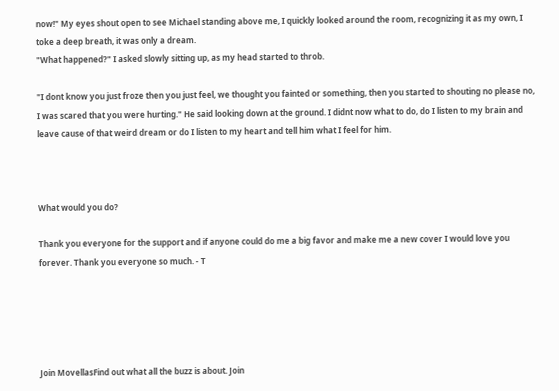now!" My eyes shout open to see Michael standing above me, I quickly looked around the room, recognizing it as my own, I toke a deep breath, it was only a dream.
"What happened?" I asked slowly sitting up, as my head started to throb.

"I dont know you just froze then you just feel, we thought you fainted or something, then you started to shouting no please no, I was scared that you were hurting." He said looking down at the ground. I didnt now what to do, do I listen to my brain and leave cause of that weird dream or do I listen to my heart and tell him what I feel for him.



What would you do?

Thank you everyone for the support and if anyone could do me a big favor and make me a new cover I would love you forever. Thank you everyone so much. - T





Join MovellasFind out what all the buzz is about. Join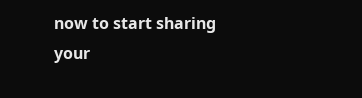now to start sharing your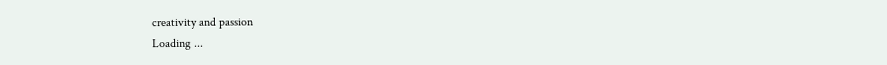creativity and passion
Loading ...